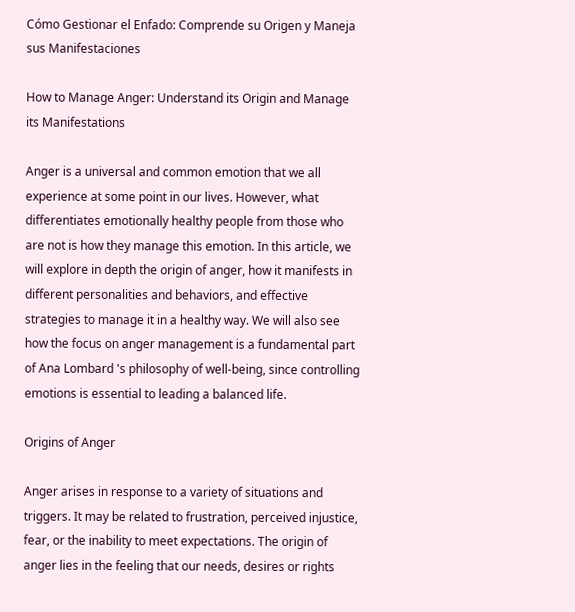Cómo Gestionar el Enfado: Comprende su Origen y Maneja sus Manifestaciones

How to Manage Anger: Understand its Origin and Manage its Manifestations

Anger is a universal and common emotion that we all experience at some point in our lives. However, what differentiates emotionally healthy people from those who are not is how they manage this emotion. In this article, we will explore in depth the origin of anger, how it manifests in different personalities and behaviors, and effective strategies to manage it in a healthy way. We will also see how the focus on anger management is a fundamental part of Ana Lombard 's philosophy of well-being, since controlling emotions is essential to leading a balanced life.

Origins of Anger

Anger arises in response to a variety of situations and triggers. It may be related to frustration, perceived injustice, fear, or the inability to meet expectations. The origin of anger lies in the feeling that our needs, desires or rights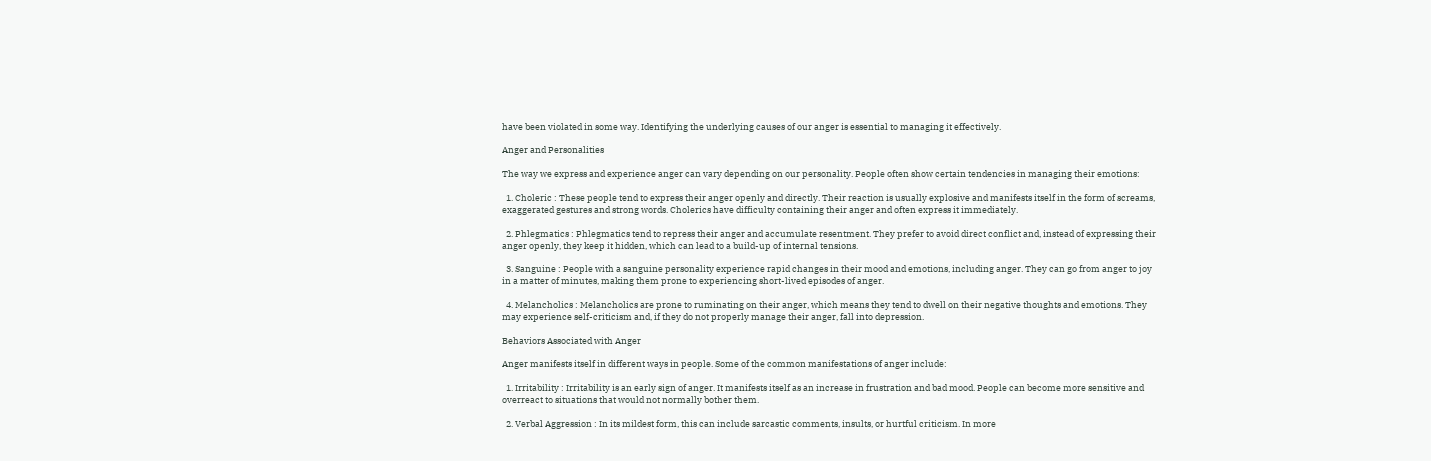have been violated in some way. Identifying the underlying causes of our anger is essential to managing it effectively.

Anger and Personalities

The way we express and experience anger can vary depending on our personality. People often show certain tendencies in managing their emotions:

  1. Choleric : These people tend to express their anger openly and directly. Their reaction is usually explosive and manifests itself in the form of screams, exaggerated gestures and strong words. Cholerics have difficulty containing their anger and often express it immediately.

  2. Phlegmatics : Phlegmatics tend to repress their anger and accumulate resentment. They prefer to avoid direct conflict and, instead of expressing their anger openly, they keep it hidden, which can lead to a build-up of internal tensions.

  3. Sanguine : People with a sanguine personality experience rapid changes in their mood and emotions, including anger. They can go from anger to joy in a matter of minutes, making them prone to experiencing short-lived episodes of anger.

  4. Melancholics : Melancholics are prone to ruminating on their anger, which means they tend to dwell on their negative thoughts and emotions. They may experience self-criticism and, if they do not properly manage their anger, fall into depression.

Behaviors Associated with Anger

Anger manifests itself in different ways in people. Some of the common manifestations of anger include:

  1. Irritability : Irritability is an early sign of anger. It manifests itself as an increase in frustration and bad mood. People can become more sensitive and overreact to situations that would not normally bother them.

  2. Verbal Aggression : In its mildest form, this can include sarcastic comments, insults, or hurtful criticism. In more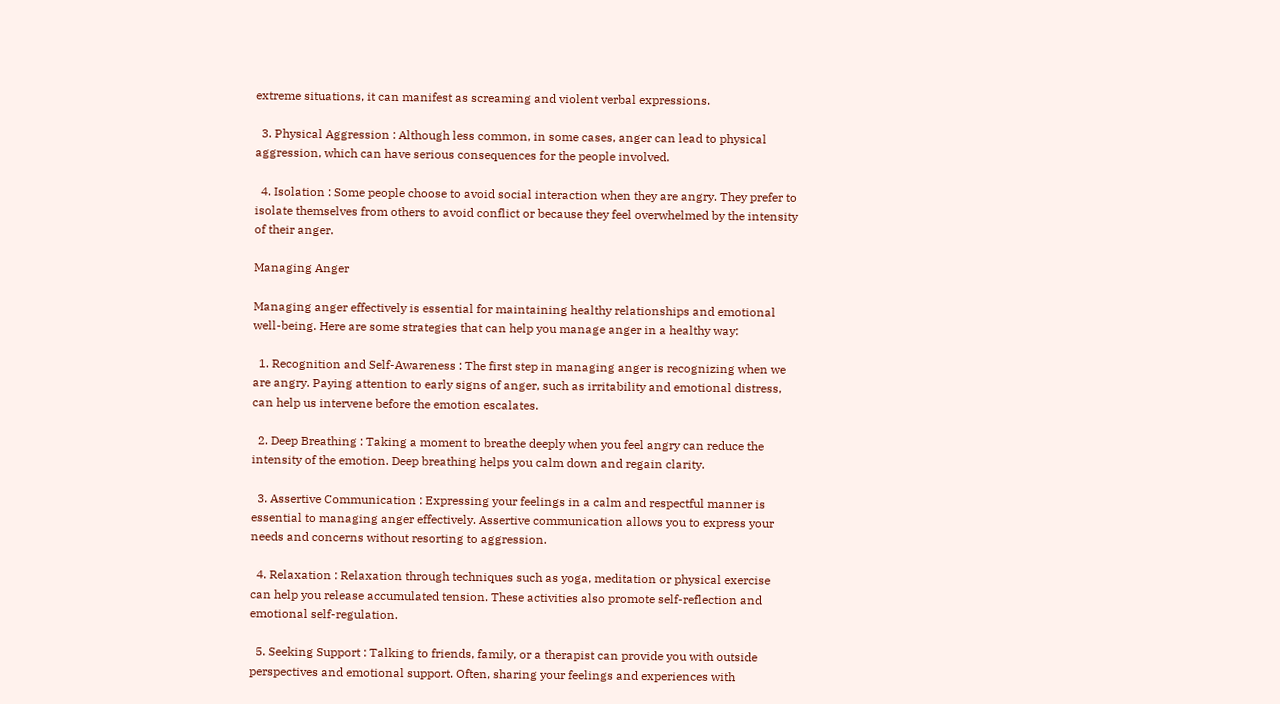extreme situations, it can manifest as screaming and violent verbal expressions.

  3. Physical Aggression : Although less common, in some cases, anger can lead to physical aggression, which can have serious consequences for the people involved.

  4. Isolation : Some people choose to avoid social interaction when they are angry. They prefer to isolate themselves from others to avoid conflict or because they feel overwhelmed by the intensity of their anger.

Managing Anger

Managing anger effectively is essential for maintaining healthy relationships and emotional well-being. Here are some strategies that can help you manage anger in a healthy way:

  1. Recognition and Self-Awareness : The first step in managing anger is recognizing when we are angry. Paying attention to early signs of anger, such as irritability and emotional distress, can help us intervene before the emotion escalates.

  2. Deep Breathing : Taking a moment to breathe deeply when you feel angry can reduce the intensity of the emotion. Deep breathing helps you calm down and regain clarity.

  3. Assertive Communication : Expressing your feelings in a calm and respectful manner is essential to managing anger effectively. Assertive communication allows you to express your needs and concerns without resorting to aggression.

  4. Relaxation : Relaxation through techniques such as yoga, meditation or physical exercise can help you release accumulated tension. These activities also promote self-reflection and emotional self-regulation.

  5. Seeking Support : Talking to friends, family, or a therapist can provide you with outside perspectives and emotional support. Often, sharing your feelings and experiences with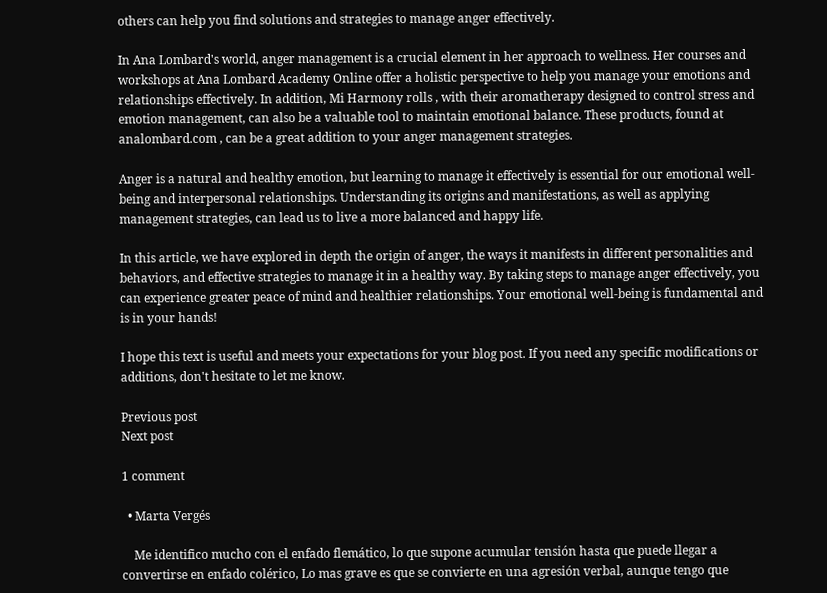others can help you find solutions and strategies to manage anger effectively.

In Ana Lombard's world, anger management is a crucial element in her approach to wellness. Her courses and workshops at Ana Lombard Academy Online offer a holistic perspective to help you manage your emotions and relationships effectively. In addition, Mi Harmony rolls , with their aromatherapy designed to control stress and emotion management, can also be a valuable tool to maintain emotional balance. These products, found at analombard.com , can be a great addition to your anger management strategies.

Anger is a natural and healthy emotion, but learning to manage it effectively is essential for our emotional well-being and interpersonal relationships. Understanding its origins and manifestations, as well as applying management strategies, can lead us to live a more balanced and happy life.

In this article, we have explored in depth the origin of anger, the ways it manifests in different personalities and behaviors, and effective strategies to manage it in a healthy way. By taking steps to manage anger effectively, you can experience greater peace of mind and healthier relationships. Your emotional well-being is fundamental and is in your hands!

I hope this text is useful and meets your expectations for your blog post. If you need any specific modifications or additions, don't hesitate to let me know.

Previous post
Next post

1 comment

  • Marta Vergés

    Me identifico mucho con el enfado flemático, lo que supone acumular tensión hasta que puede llegar a convertirse en enfado colérico, Lo mas grave es que se convierte en una agresión verbal, aunque tengo que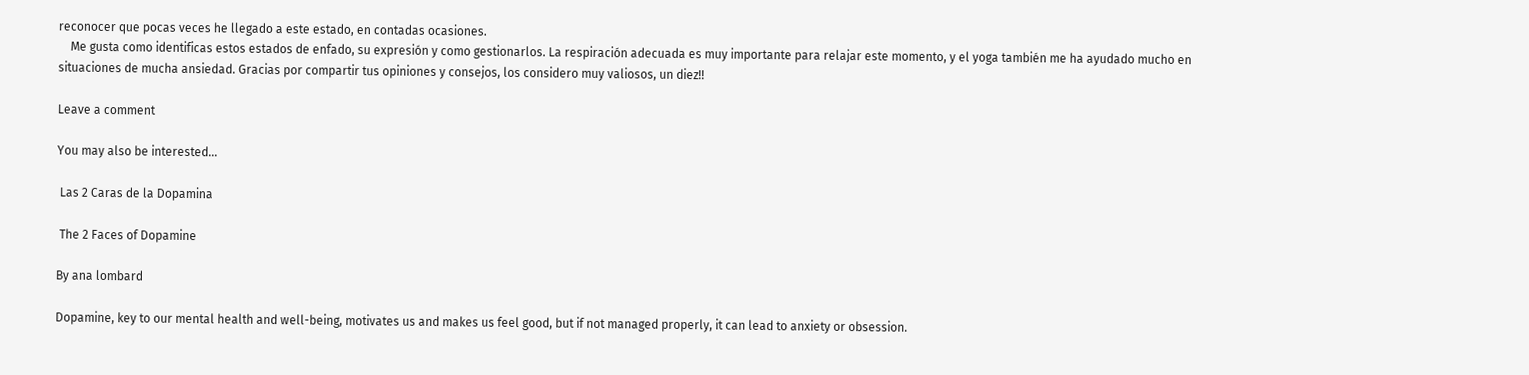reconocer que pocas veces he llegado a este estado, en contadas ocasiones.
    Me gusta como identificas estos estados de enfado, su expresión y como gestionarlos. La respiración adecuada es muy importante para relajar este momento, y el yoga también me ha ayudado mucho en situaciones de mucha ansiedad. Gracias por compartir tus opiniones y consejos, los considero muy valiosos, un diez!!

Leave a comment

You may also be interested...

 Las 2 Caras de la Dopamina

 The 2 Faces of Dopamine

By ana lombard

Dopamine, key to our mental health and well-being, motivates us and makes us feel good, but if not managed properly, it can lead to anxiety or obsession.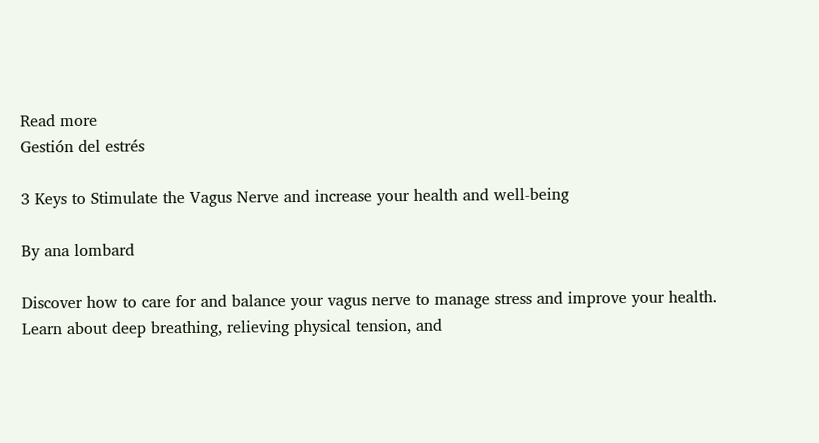Read more
Gestión del estrés

3 Keys to Stimulate the Vagus Nerve and increase your health and well-being

By ana lombard

Discover how to care for and balance your vagus nerve to manage stress and improve your health. Learn about deep breathing, relieving physical tension, and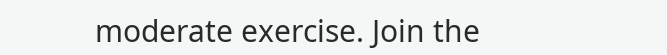moderate exercise. Join the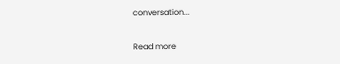conversation...

Read more